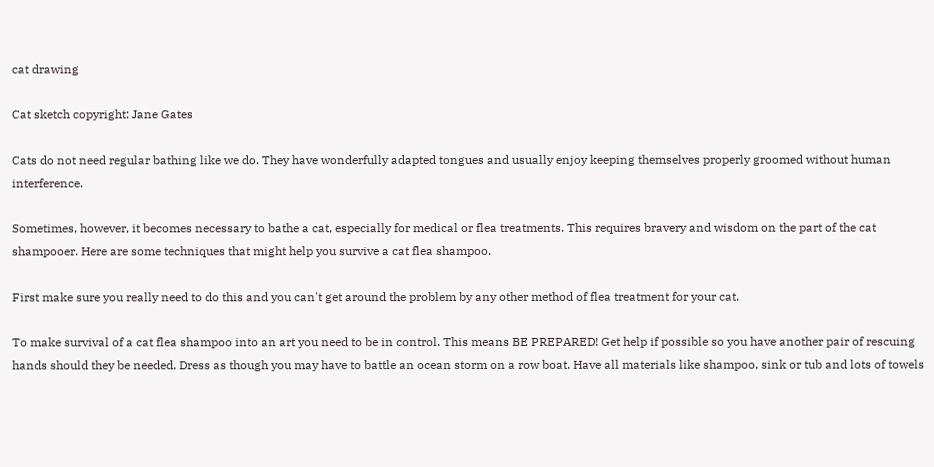cat drawing

Cat sketch copyright: Jane Gates

Cats do not need regular bathing like we do. They have wonderfully adapted tongues and usually enjoy keeping themselves properly groomed without human interference.

Sometimes, however, it becomes necessary to bathe a cat, especially for medical or flea treatments. This requires bravery and wisdom on the part of the cat shampooer. Here are some techniques that might help you survive a cat flea shampoo.

First make sure you really need to do this and you can't get around the problem by any other method of flea treatment for your cat.

To make survival of a cat flea shampoo into an art you need to be in control. This means BE PREPARED! Get help if possible so you have another pair of rescuing hands should they be needed. Dress as though you may have to battle an ocean storm on a row boat. Have all materials like shampoo, sink or tub and lots of towels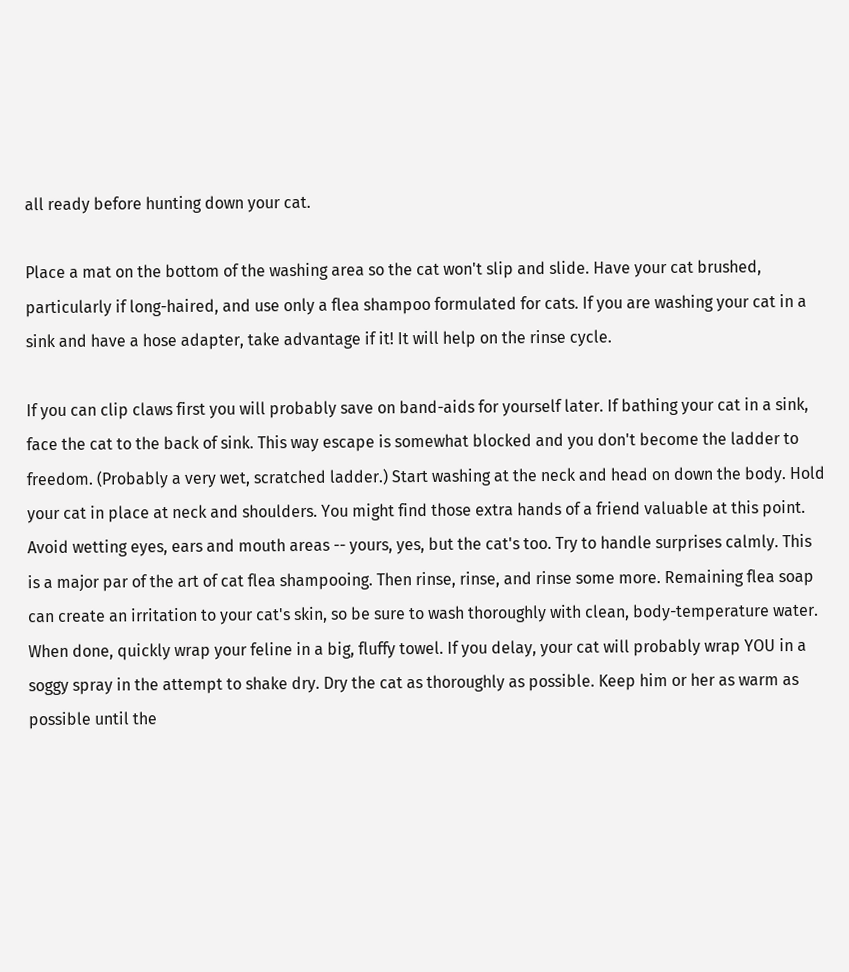all ready before hunting down your cat.

Place a mat on the bottom of the washing area so the cat won't slip and slide. Have your cat brushed, particularly if long-haired, and use only a flea shampoo formulated for cats. If you are washing your cat in a sink and have a hose adapter, take advantage if it! It will help on the rinse cycle.

If you can clip claws first you will probably save on band-aids for yourself later. If bathing your cat in a sink, face the cat to the back of sink. This way escape is somewhat blocked and you don't become the ladder to freedom. (Probably a very wet, scratched ladder.) Start washing at the neck and head on down the body. Hold your cat in place at neck and shoulders. You might find those extra hands of a friend valuable at this point. Avoid wetting eyes, ears and mouth areas -- yours, yes, but the cat's too. Try to handle surprises calmly. This is a major par of the art of cat flea shampooing. Then rinse, rinse, and rinse some more. Remaining flea soap can create an irritation to your cat's skin, so be sure to wash thoroughly with clean, body-temperature water. When done, quickly wrap your feline in a big, fluffy towel. If you delay, your cat will probably wrap YOU in a soggy spray in the attempt to shake dry. Dry the cat as thoroughly as possible. Keep him or her as warm as possible until the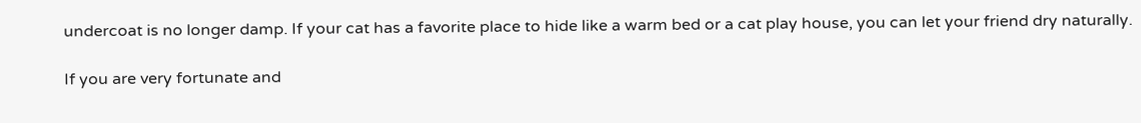undercoat is no longer damp. If your cat has a favorite place to hide like a warm bed or a cat play house, you can let your friend dry naturally.

If you are very fortunate and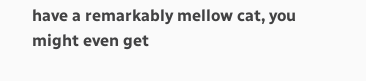have a remarkably mellow cat, you might even get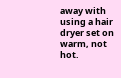away with using a hair dryer set on warm, not hot.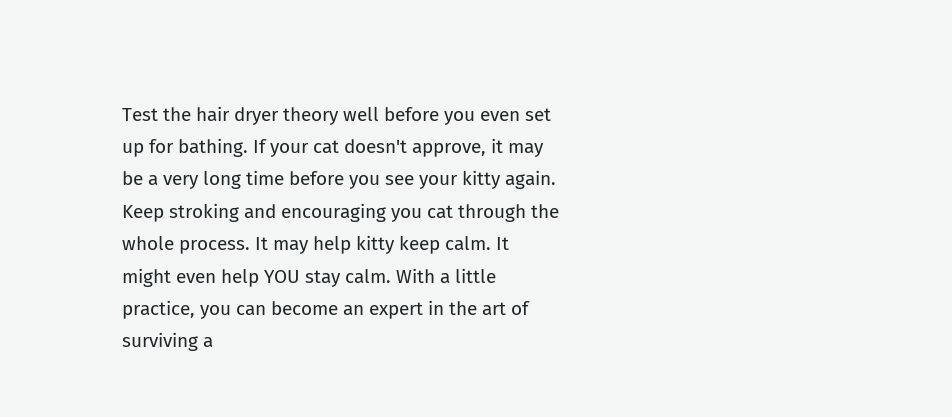Test the hair dryer theory well before you even set up for bathing. If your cat doesn't approve, it may be a very long time before you see your kitty again. Keep stroking and encouraging you cat through the whole process. It may help kitty keep calm. It might even help YOU stay calm. With a little practice, you can become an expert in the art of surviving a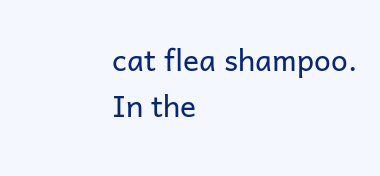cat flea shampoo. In the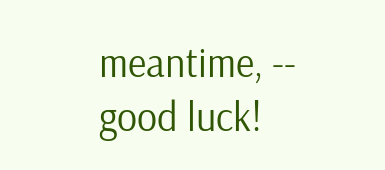meantime, -- good luck!